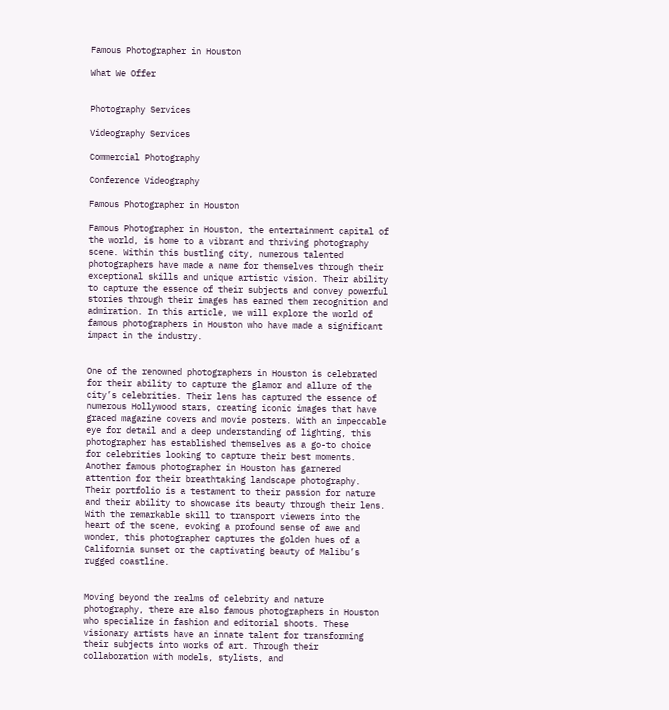Famous Photographer in Houston

What We Offer


Photography Services

Videography Services

Commercial Photography

Conference Videography

Famous Photographer in Houston

Famous Photographer in Houston, the entertainment capital of the world, is home to a vibrant and thriving photography scene. Within this bustling city, numerous talented photographers have made a name for themselves through their exceptional skills and unique artistic vision. Their ability to capture the essence of their subjects and convey powerful stories through their images has earned them recognition and admiration. In this article, we will explore the world of famous photographers in Houston who have made a significant impact in the industry.


One of the renowned photographers in Houston is celebrated for their ability to capture the glamor and allure of the city’s celebrities. Their lens has captured the essence of numerous Hollywood stars, creating iconic images that have graced magazine covers and movie posters. With an impeccable eye for detail and a deep understanding of lighting, this photographer has established themselves as a go-to choice for celebrities looking to capture their best moments. Another famous photographer in Houston has garnered attention for their breathtaking landscape photography. Their portfolio is a testament to their passion for nature and their ability to showcase its beauty through their lens. With the remarkable skill to transport viewers into the heart of the scene, evoking a profound sense of awe and wonder, this photographer captures the golden hues of a California sunset or the captivating beauty of Malibu’s rugged coastline.


Moving beyond the realms of celebrity and nature photography, there are also famous photographers in Houston who specialize in fashion and editorial shoots. These visionary artists have an innate talent for transforming their subjects into works of art. Through their collaboration with models, stylists, and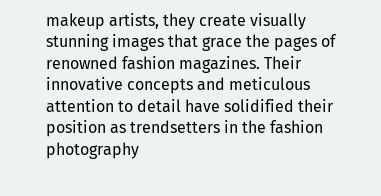makeup artists, they create visually stunning images that grace the pages of renowned fashion magazines. Their innovative concepts and meticulous attention to detail have solidified their position as trendsetters in the fashion photography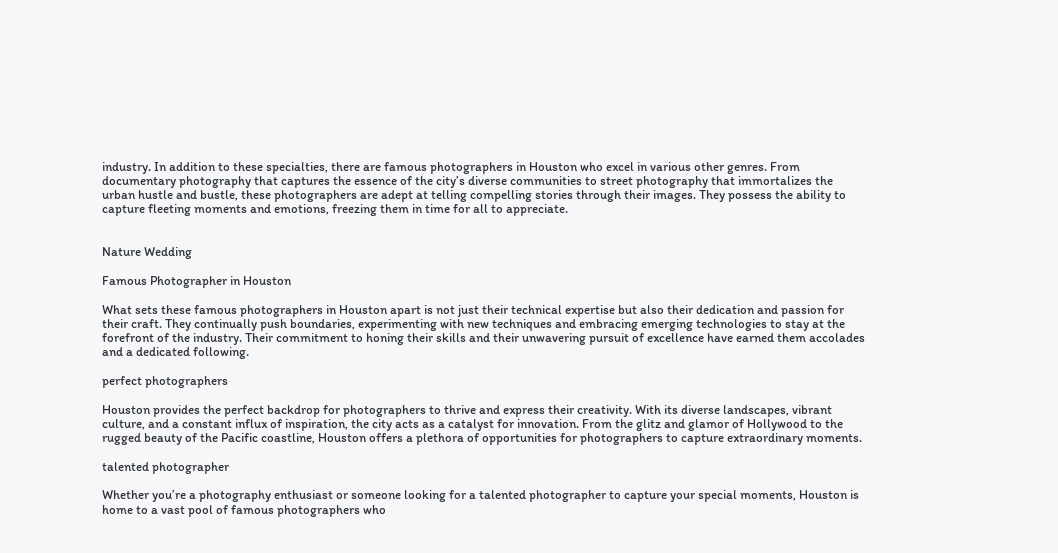industry. In addition to these specialties, there are famous photographers in Houston who excel in various other genres. From documentary photography that captures the essence of the city’s diverse communities to street photography that immortalizes the urban hustle and bustle, these photographers are adept at telling compelling stories through their images. They possess the ability to capture fleeting moments and emotions, freezing them in time for all to appreciate.


Nature Wedding

Famous Photographer in Houston

What sets these famous photographers in Houston apart is not just their technical expertise but also their dedication and passion for their craft. They continually push boundaries, experimenting with new techniques and embracing emerging technologies to stay at the forefront of the industry. Their commitment to honing their skills and their unwavering pursuit of excellence have earned them accolades and a dedicated following.

perfect photographers

Houston provides the perfect backdrop for photographers to thrive and express their creativity. With its diverse landscapes, vibrant culture, and a constant influx of inspiration, the city acts as a catalyst for innovation. From the glitz and glamor of Hollywood to the rugged beauty of the Pacific coastline, Houston offers a plethora of opportunities for photographers to capture extraordinary moments.

talented photographer

Whether you’re a photography enthusiast or someone looking for a talented photographer to capture your special moments, Houston is home to a vast pool of famous photographers who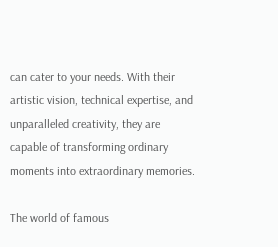can cater to your needs. With their artistic vision, technical expertise, and unparalleled creativity, they are capable of transforming ordinary moments into extraordinary memories.

The world of famous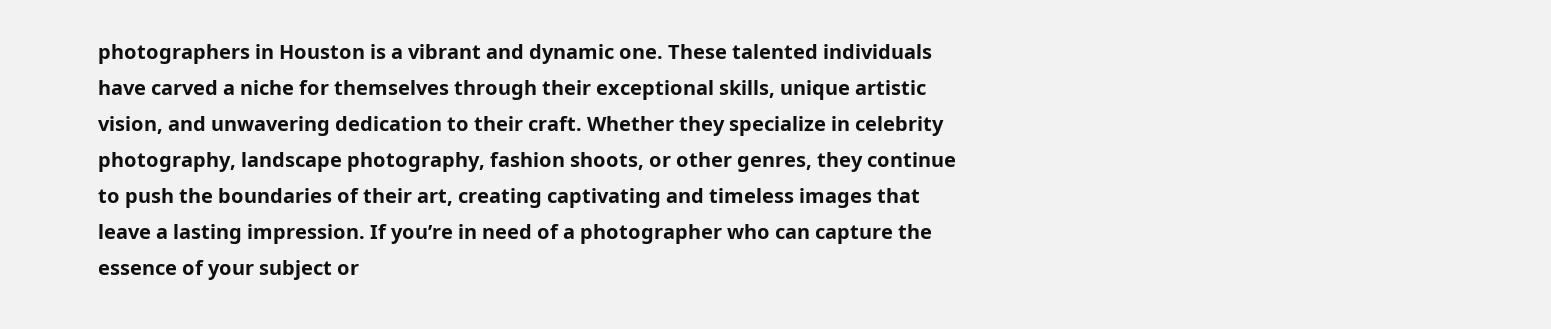photographers in Houston is a vibrant and dynamic one. These talented individuals have carved a niche for themselves through their exceptional skills, unique artistic vision, and unwavering dedication to their craft. Whether they specialize in celebrity photography, landscape photography, fashion shoots, or other genres, they continue to push the boundaries of their art, creating captivating and timeless images that leave a lasting impression. If you’re in need of a photographer who can capture the essence of your subject or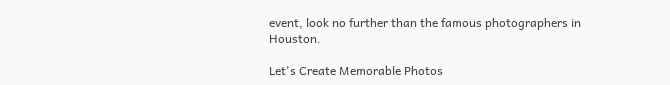event, look no further than the famous photographers in Houston.

Let's Create Memorable Photos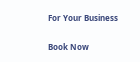For Your Business

Book Now